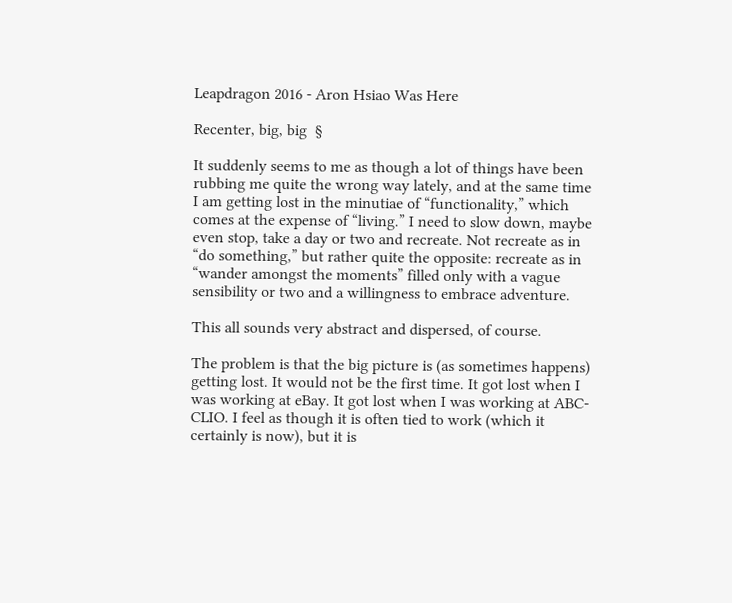Leapdragon 2016 - Aron Hsiao Was Here

Recenter, big, big  §

It suddenly seems to me as though a lot of things have been rubbing me quite the wrong way lately, and at the same time I am getting lost in the minutiae of “functionality,” which comes at the expense of “living.” I need to slow down, maybe even stop, take a day or two and recreate. Not recreate as in “do something,” but rather quite the opposite: recreate as in “wander amongst the moments” filled only with a vague sensibility or two and a willingness to embrace adventure.

This all sounds very abstract and dispersed, of course.

The problem is that the big picture is (as sometimes happens) getting lost. It would not be the first time. It got lost when I was working at eBay. It got lost when I was working at ABC-CLIO. I feel as though it is often tied to work (which it certainly is now), but it is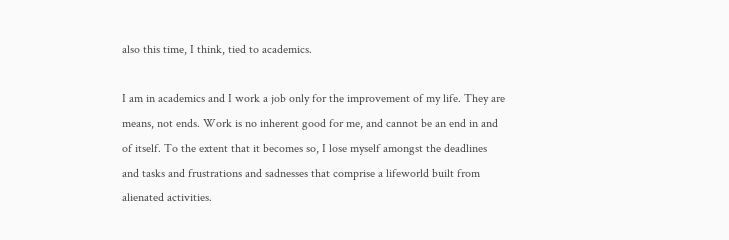also this time, I think, tied to academics.

I am in academics and I work a job only for the improvement of my life. They are means, not ends. Work is no inherent good for me, and cannot be an end in and of itself. To the extent that it becomes so, I lose myself amongst the deadlines and tasks and frustrations and sadnesses that comprise a lifeworld built from alienated activities.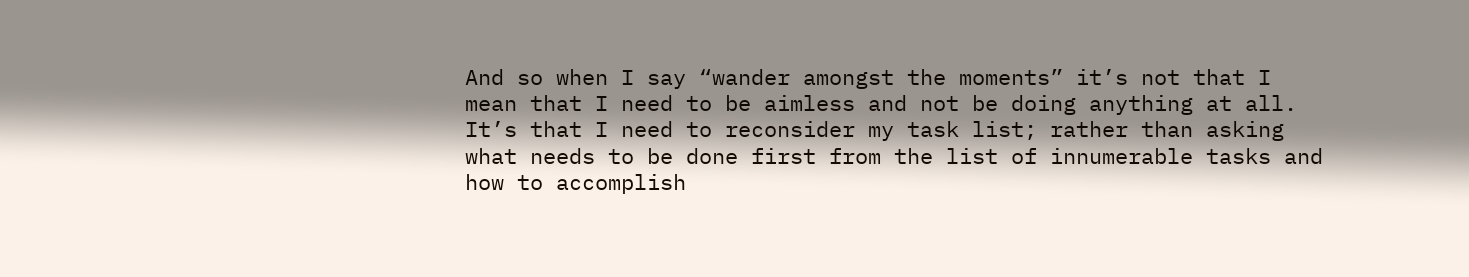And so when I say “wander amongst the moments” it’s not that I mean that I need to be aimless and not be doing anything at all. It’s that I need to reconsider my task list; rather than asking what needs to be done first from the list of innumerable tasks and how to accomplish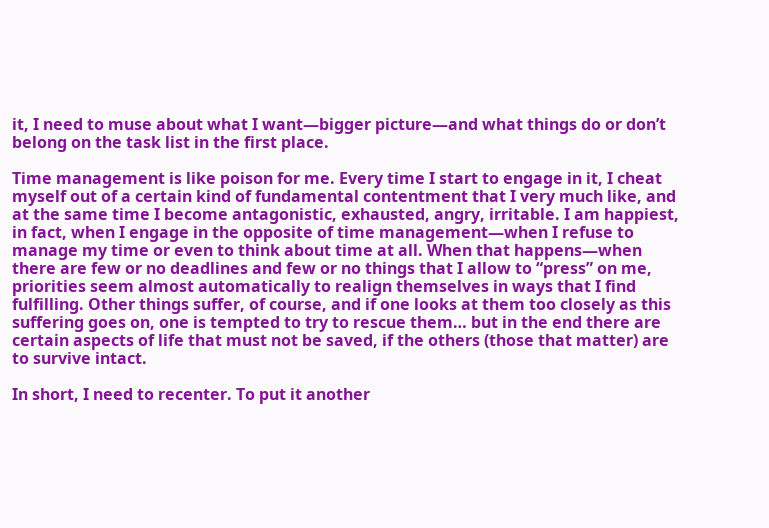it, I need to muse about what I want—bigger picture—and what things do or don’t belong on the task list in the first place.

Time management is like poison for me. Every time I start to engage in it, I cheat myself out of a certain kind of fundamental contentment that I very much like, and at the same time I become antagonistic, exhausted, angry, irritable. I am happiest, in fact, when I engage in the opposite of time management—when I refuse to manage my time or even to think about time at all. When that happens—when there are few or no deadlines and few or no things that I allow to “press” on me, priorities seem almost automatically to realign themselves in ways that I find fulfilling. Other things suffer, of course, and if one looks at them too closely as this suffering goes on, one is tempted to try to rescue them… but in the end there are certain aspects of life that must not be saved, if the others (those that matter) are to survive intact.

In short, I need to recenter. To put it another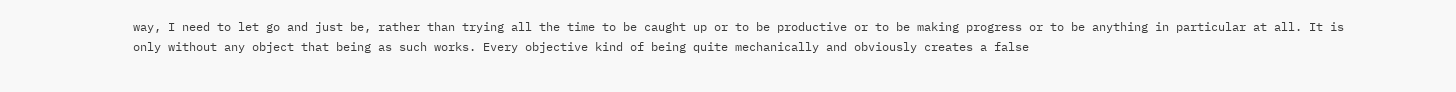way, I need to let go and just be, rather than trying all the time to be caught up or to be productive or to be making progress or to be anything in particular at all. It is only without any object that being as such works. Every objective kind of being quite mechanically and obviously creates a false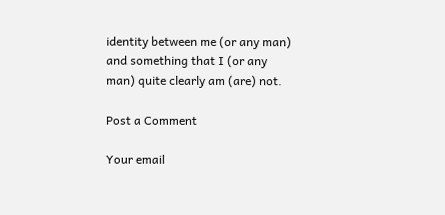identity between me (or any man) and something that I (or any man) quite clearly am (are) not.

Post a Comment

Your email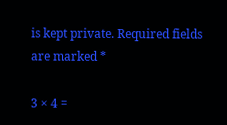is kept private. Required fields are marked *

3 × 4 =